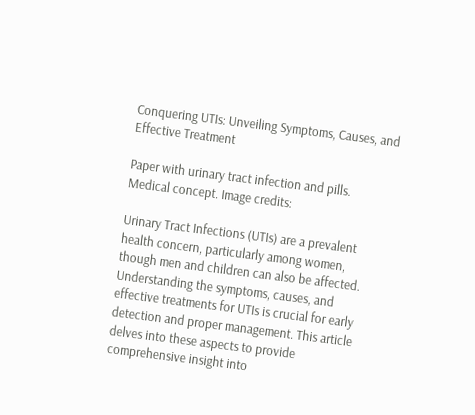Conquering UTIs: Unveiling Symptoms, Causes, and Effective Treatment

Paper with urinary tract infection and pills. Medical concept. Image credits:

Urinary Tract Infections (UTIs) are a prevalent health concern, particularly among women, though men and children can also be affected. Understanding the symptoms, causes, and effective treatments for UTIs is crucial for early detection and proper management. This article delves into these aspects to provide comprehensive insight into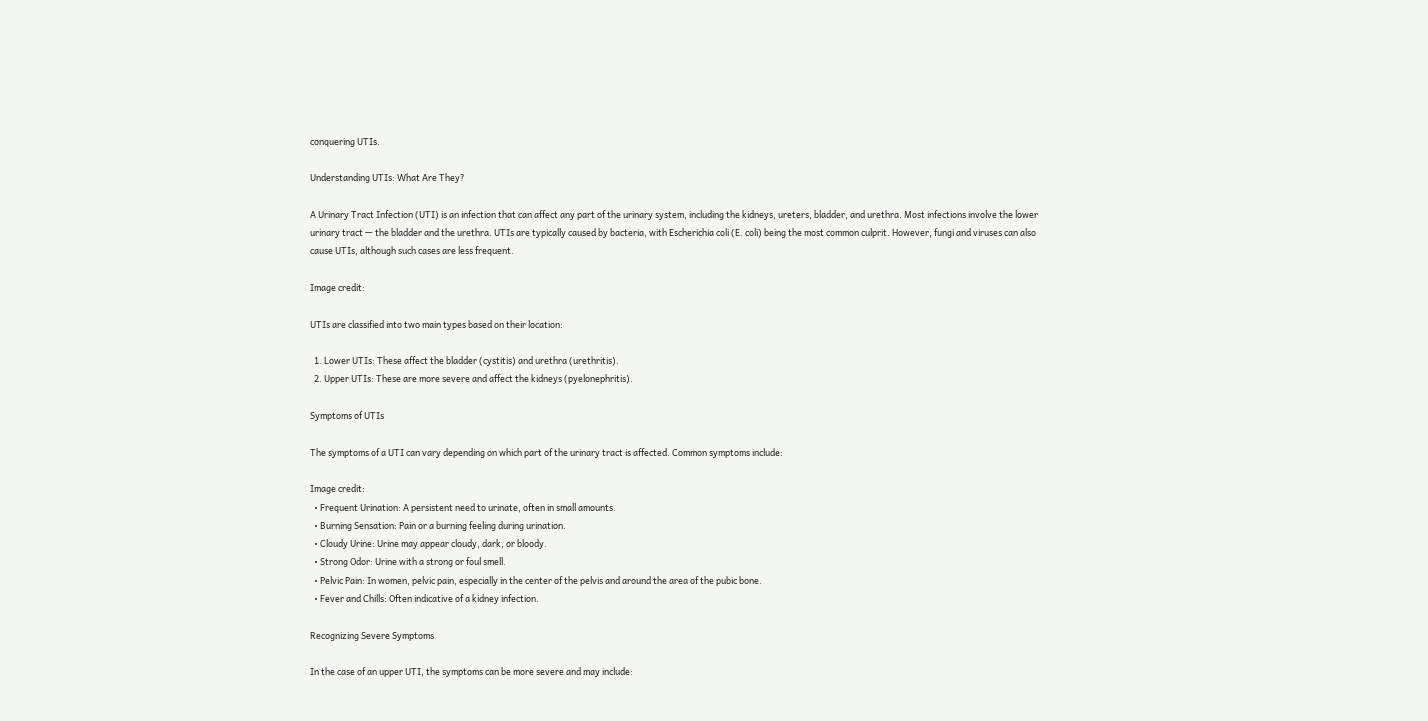conquering UTIs.

Understanding UTIs: What Are They?

A Urinary Tract Infection (UTI) is an infection that can affect any part of the urinary system, including the kidneys, ureters, bladder, and urethra. Most infections involve the lower urinary tract — the bladder and the urethra. UTIs are typically caused by bacteria, with Escherichia coli (E. coli) being the most common culprit. However, fungi and viruses can also cause UTIs, although such cases are less frequent.

Image credit:

UTIs are classified into two main types based on their location:

  1. Lower UTIs: These affect the bladder (cystitis) and urethra (urethritis).
  2. Upper UTIs: These are more severe and affect the kidneys (pyelonephritis).

Symptoms of UTIs

The symptoms of a UTI can vary depending on which part of the urinary tract is affected. Common symptoms include:

Image credit:
  • Frequent Urination: A persistent need to urinate, often in small amounts.
  • Burning Sensation: Pain or a burning feeling during urination.
  • Cloudy Urine: Urine may appear cloudy, dark, or bloody.
  • Strong Odor: Urine with a strong or foul smell.
  • Pelvic Pain: In women, pelvic pain, especially in the center of the pelvis and around the area of the pubic bone.
  • Fever and Chills: Often indicative of a kidney infection.

Recognizing Severe Symptoms

In the case of an upper UTI, the symptoms can be more severe and may include: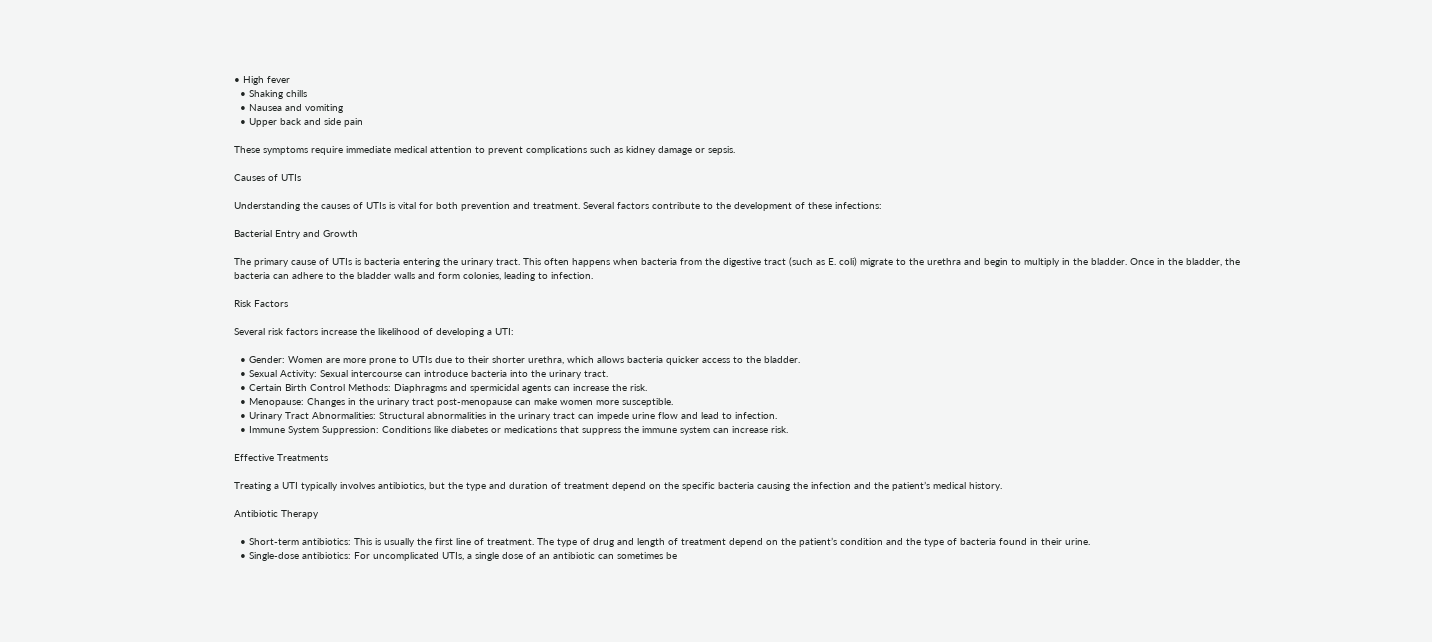• High fever
  • Shaking chills
  • Nausea and vomiting
  • Upper back and side pain

These symptoms require immediate medical attention to prevent complications such as kidney damage or sepsis.

Causes of UTIs

Understanding the causes of UTIs is vital for both prevention and treatment. Several factors contribute to the development of these infections:

Bacterial Entry and Growth

The primary cause of UTIs is bacteria entering the urinary tract. This often happens when bacteria from the digestive tract (such as E. coli) migrate to the urethra and begin to multiply in the bladder. Once in the bladder, the bacteria can adhere to the bladder walls and form colonies, leading to infection.

Risk Factors

Several risk factors increase the likelihood of developing a UTI:

  • Gender: Women are more prone to UTIs due to their shorter urethra, which allows bacteria quicker access to the bladder.
  • Sexual Activity: Sexual intercourse can introduce bacteria into the urinary tract.
  • Certain Birth Control Methods: Diaphragms and spermicidal agents can increase the risk.
  • Menopause: Changes in the urinary tract post-menopause can make women more susceptible.
  • Urinary Tract Abnormalities: Structural abnormalities in the urinary tract can impede urine flow and lead to infection.
  • Immune System Suppression: Conditions like diabetes or medications that suppress the immune system can increase risk.

Effective Treatments

Treating a UTI typically involves antibiotics, but the type and duration of treatment depend on the specific bacteria causing the infection and the patient’s medical history.

Antibiotic Therapy

  • Short-term antibiotics: This is usually the first line of treatment. The type of drug and length of treatment depend on the patient’s condition and the type of bacteria found in their urine.
  • Single-dose antibiotics: For uncomplicated UTIs, a single dose of an antibiotic can sometimes be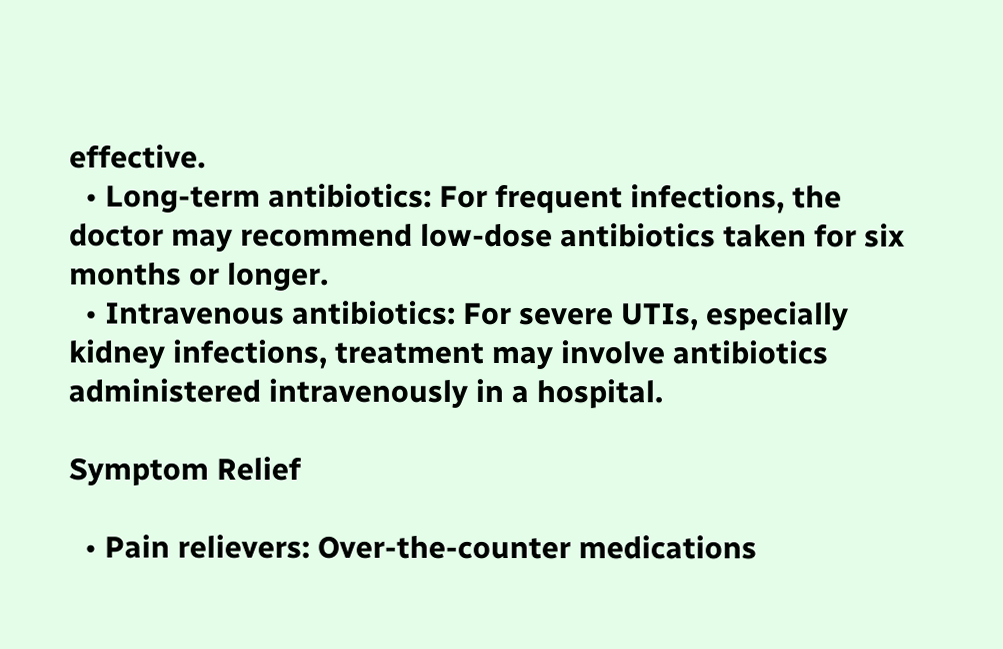effective.
  • Long-term antibiotics: For frequent infections, the doctor may recommend low-dose antibiotics taken for six months or longer.
  • Intravenous antibiotics: For severe UTIs, especially kidney infections, treatment may involve antibiotics administered intravenously in a hospital.

Symptom Relief

  • Pain relievers: Over-the-counter medications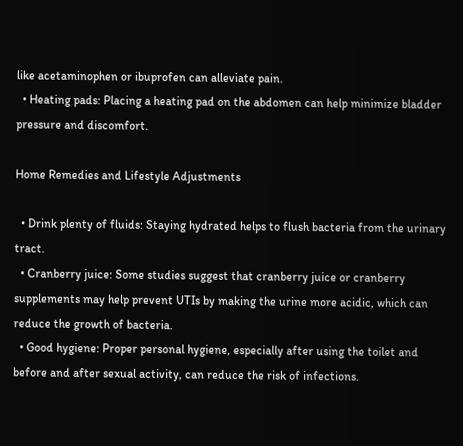like acetaminophen or ibuprofen can alleviate pain.
  • Heating pads: Placing a heating pad on the abdomen can help minimize bladder pressure and discomfort.

Home Remedies and Lifestyle Adjustments

  • Drink plenty of fluids: Staying hydrated helps to flush bacteria from the urinary tract.
  • Cranberry juice: Some studies suggest that cranberry juice or cranberry supplements may help prevent UTIs by making the urine more acidic, which can reduce the growth of bacteria.
  • Good hygiene: Proper personal hygiene, especially after using the toilet and before and after sexual activity, can reduce the risk of infections.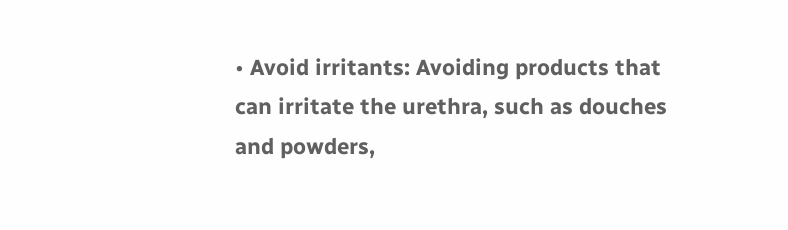• Avoid irritants: Avoiding products that can irritate the urethra, such as douches and powders,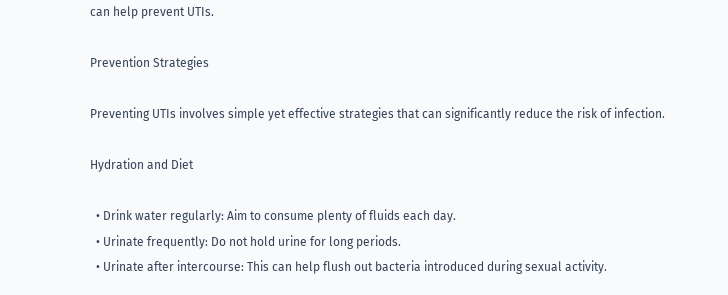can help prevent UTIs.

Prevention Strategies

Preventing UTIs involves simple yet effective strategies that can significantly reduce the risk of infection.

Hydration and Diet

  • Drink water regularly: Aim to consume plenty of fluids each day.
  • Urinate frequently: Do not hold urine for long periods.
  • Urinate after intercourse: This can help flush out bacteria introduced during sexual activity.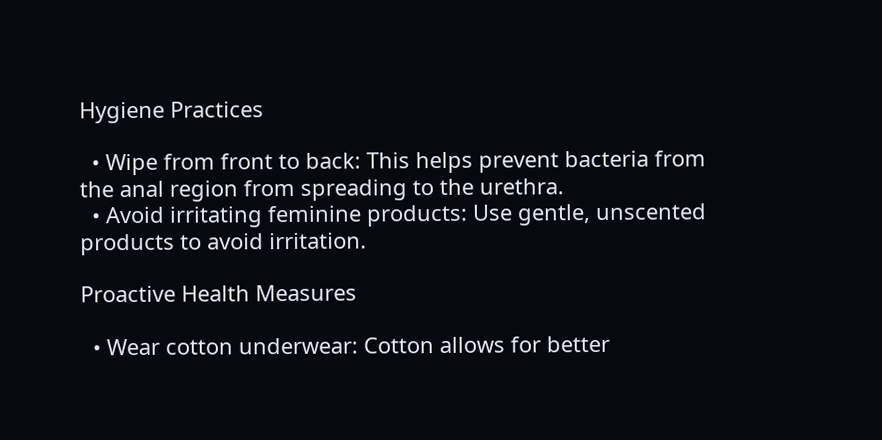Hygiene Practices

  • Wipe from front to back: This helps prevent bacteria from the anal region from spreading to the urethra.
  • Avoid irritating feminine products: Use gentle, unscented products to avoid irritation.

Proactive Health Measures

  • Wear cotton underwear: Cotton allows for better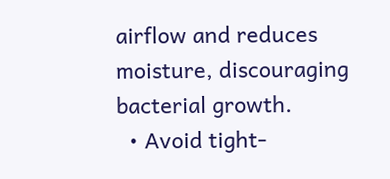airflow and reduces moisture, discouraging bacterial growth.
  • Avoid tight-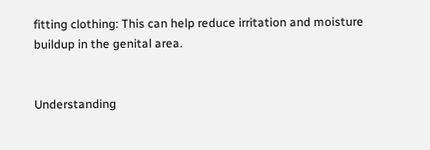fitting clothing: This can help reduce irritation and moisture buildup in the genital area.


Understanding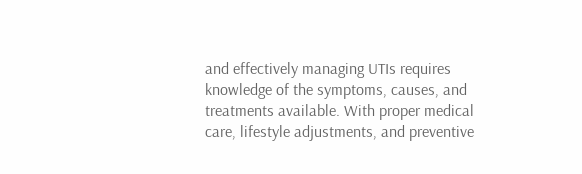and effectively managing UTIs requires knowledge of the symptoms, causes, and treatments available. With proper medical care, lifestyle adjustments, and preventive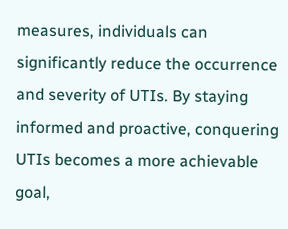measures, individuals can significantly reduce the occurrence and severity of UTIs. By staying informed and proactive, conquering UTIs becomes a more achievable goal,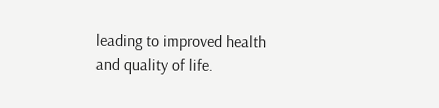leading to improved health and quality of life.